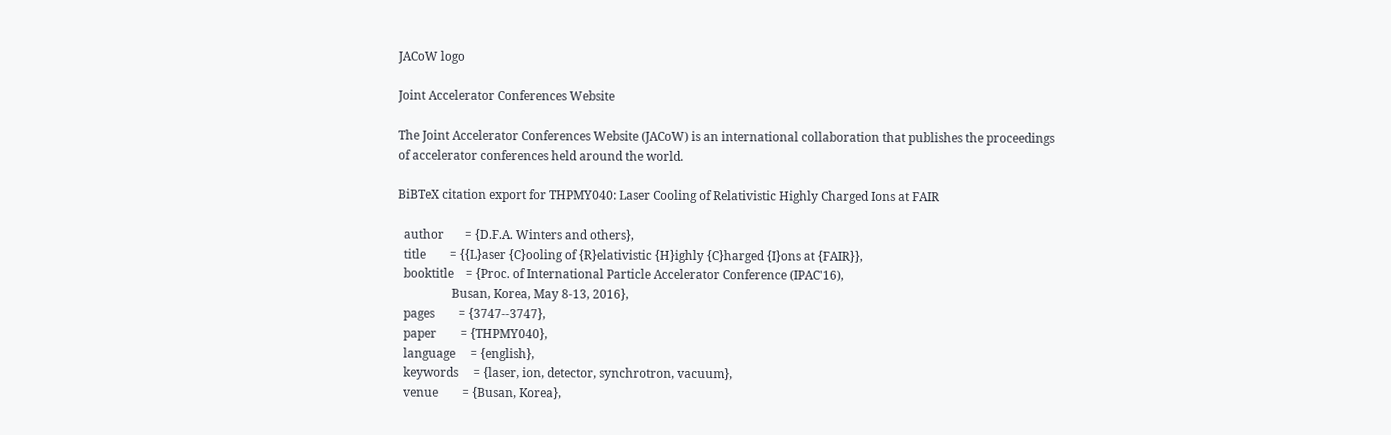JACoW logo

Joint Accelerator Conferences Website

The Joint Accelerator Conferences Website (JACoW) is an international collaboration that publishes the proceedings of accelerator conferences held around the world.

BiBTeX citation export for THPMY040: Laser Cooling of Relativistic Highly Charged Ions at FAIR

  author       = {D.F.A. Winters and others},
  title        = {{L}aser {C}ooling of {R}elativistic {H}ighly {C}harged {I}ons at {FAIR}},
  booktitle    = {Proc. of International Particle Accelerator Conference (IPAC'16),
                  Busan, Korea, May 8-13, 2016},
  pages        = {3747--3747},
  paper        = {THPMY040},
  language     = {english},
  keywords     = {laser, ion, detector, synchrotron, vacuum},
  venue        = {Busan, Korea},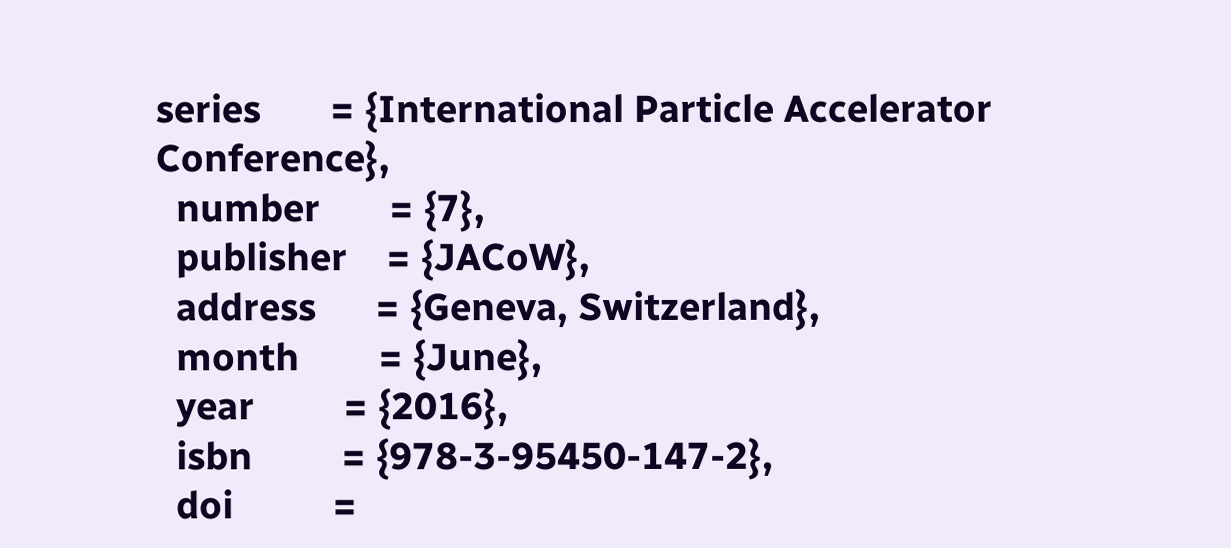series       = {International Particle Accelerator Conference},
  number       = {7},
  publisher    = {JACoW},
  address      = {Geneva, Switzerland},
  month        = {June},
  year         = {2016},
  isbn         = {978-3-95450-147-2},
  doi          =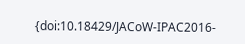{doi:10.18429/JACoW-IPAC2016-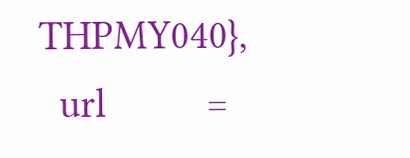THPMY040},
  url          =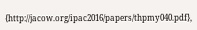{http://jacow.org/ipac2016/papers/thpmy040.pdf},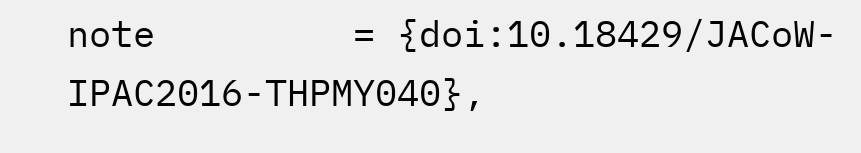note         = {doi:10.18429/JACoW-IPAC2016-THPMY040},